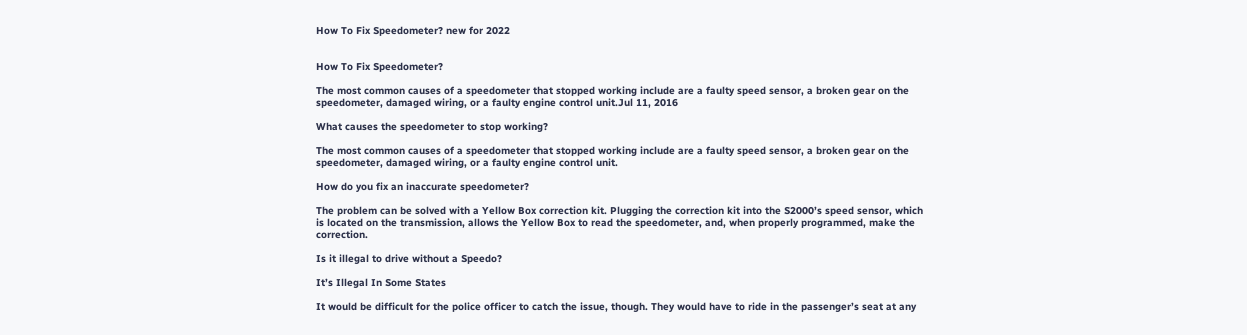How To Fix Speedometer? new for 2022


How To Fix Speedometer?

The most common causes of a speedometer that stopped working include are a faulty speed sensor, a broken gear on the speedometer, damaged wiring, or a faulty engine control unit.Jul 11, 2016

What causes the speedometer to stop working?

The most common causes of a speedometer that stopped working include are a faulty speed sensor, a broken gear on the speedometer, damaged wiring, or a faulty engine control unit.

How do you fix an inaccurate speedometer?

The problem can be solved with a Yellow Box correction kit. Plugging the correction kit into the S2000’s speed sensor, which is located on the transmission, allows the Yellow Box to read the speedometer, and, when properly programmed, make the correction.

Is it illegal to drive without a Speedo?

It’s Illegal In Some States

It would be difficult for the police officer to catch the issue, though. They would have to ride in the passenger’s seat at any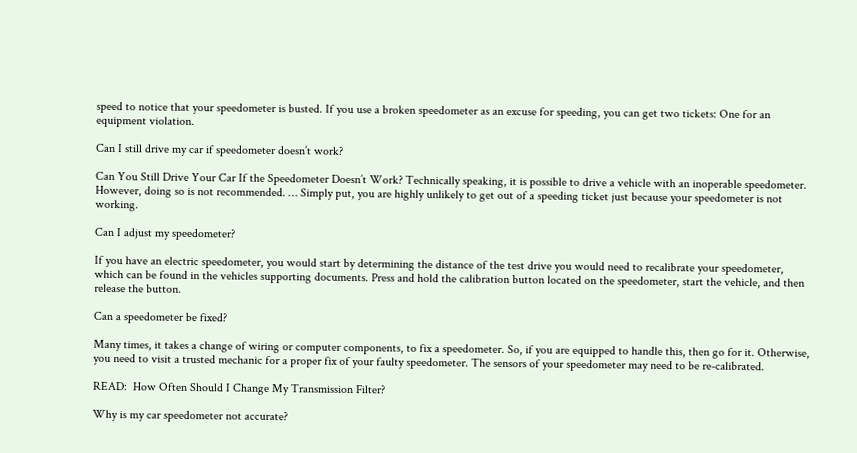speed to notice that your speedometer is busted. If you use a broken speedometer as an excuse for speeding, you can get two tickets: One for an equipment violation.

Can I still drive my car if speedometer doesn’t work?

Can You Still Drive Your Car If the Speedometer Doesn’t Work? Technically speaking, it is possible to drive a vehicle with an inoperable speedometer. However, doing so is not recommended. … Simply put, you are highly unlikely to get out of a speeding ticket just because your speedometer is not working.

Can I adjust my speedometer?

If you have an electric speedometer, you would start by determining the distance of the test drive you would need to recalibrate your speedometer, which can be found in the vehicles supporting documents. Press and hold the calibration button located on the speedometer, start the vehicle, and then release the button.

Can a speedometer be fixed?

Many times, it takes a change of wiring or computer components, to fix a speedometer. So, if you are equipped to handle this, then go for it. Otherwise, you need to visit a trusted mechanic for a proper fix of your faulty speedometer. The sensors of your speedometer may need to be re-calibrated.

READ:  How Often Should I Change My Transmission Filter?

Why is my car speedometer not accurate?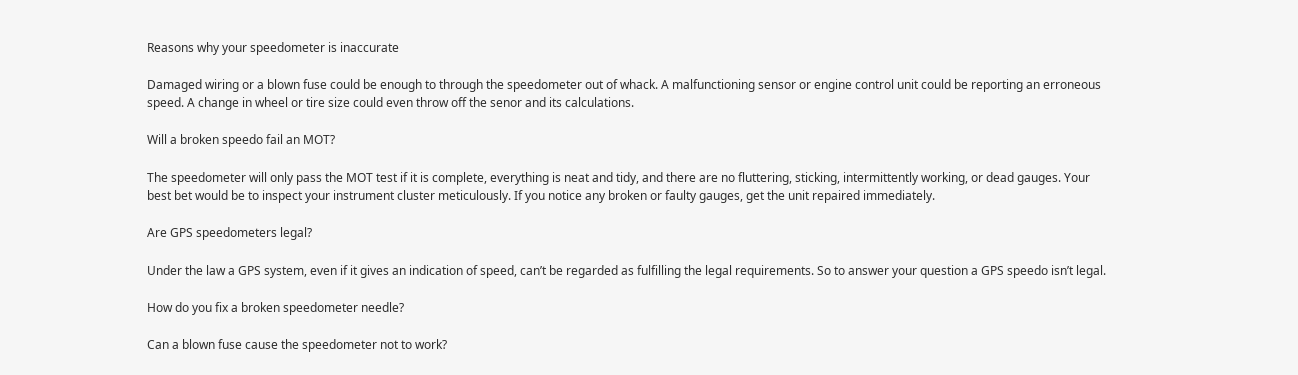Reasons why your speedometer is inaccurate

Damaged wiring or a blown fuse could be enough to through the speedometer out of whack. A malfunctioning sensor or engine control unit could be reporting an erroneous speed. A change in wheel or tire size could even throw off the senor and its calculations.

Will a broken speedo fail an MOT?

The speedometer will only pass the MOT test if it is complete, everything is neat and tidy, and there are no fluttering, sticking, intermittently working, or dead gauges. Your best bet would be to inspect your instrument cluster meticulously. If you notice any broken or faulty gauges, get the unit repaired immediately.

Are GPS speedometers legal?

Under the law a GPS system, even if it gives an indication of speed, can’t be regarded as fulfilling the legal requirements. So to answer your question a GPS speedo isn’t legal.

How do you fix a broken speedometer needle?

Can a blown fuse cause the speedometer not to work?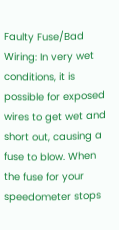Faulty Fuse/Bad Wiring: In very wet conditions, it is possible for exposed wires to get wet and short out, causing a fuse to blow. When the fuse for your speedometer stops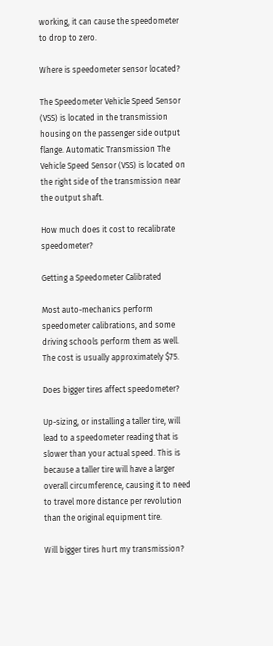working, it can cause the speedometer to drop to zero.

Where is speedometer sensor located?

The Speedometer Vehicle Speed Sensor (VSS) is located in the transmission housing on the passenger side output flange. Automatic Transmission The Vehicle Speed Sensor (VSS) is located on the right side of the transmission near the output shaft.

How much does it cost to recalibrate speedometer?

Getting a Speedometer Calibrated

Most auto-mechanics perform speedometer calibrations, and some driving schools perform them as well. The cost is usually approximately $75.

Does bigger tires affect speedometer?

Up-sizing, or installing a taller tire, will lead to a speedometer reading that is slower than your actual speed. This is because a taller tire will have a larger overall circumference, causing it to need to travel more distance per revolution than the original equipment tire.

Will bigger tires hurt my transmission?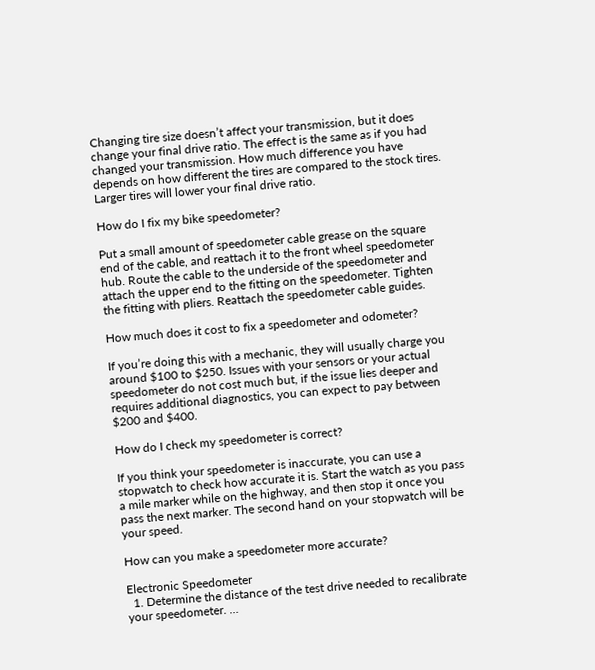Changing tire size doesn’t affect your transmission, but it does change your final drive ratio. The effect is the same as if you had changed your transmission. How much difference you have depends on how different the tires are compared to the stock tires. Larger tires will lower your final drive ratio.

How do I fix my bike speedometer?

Put a small amount of speedometer cable grease on the square end of the cable, and reattach it to the front wheel speedometer hub. Route the cable to the underside of the speedometer and attach the upper end to the fitting on the speedometer. Tighten the fitting with pliers. Reattach the speedometer cable guides.

How much does it cost to fix a speedometer and odometer?

If you’re doing this with a mechanic, they will usually charge you around $100 to $250. Issues with your sensors or your actual speedometer do not cost much but, if the issue lies deeper and requires additional diagnostics, you can expect to pay between $200 and $400.

How do I check my speedometer is correct?

If you think your speedometer is inaccurate, you can use a stopwatch to check how accurate it is. Start the watch as you pass a mile marker while on the highway, and then stop it once you pass the next marker. The second hand on your stopwatch will be your speed.

How can you make a speedometer more accurate?

Electronic Speedometer
  1. Determine the distance of the test drive needed to recalibrate your speedometer. …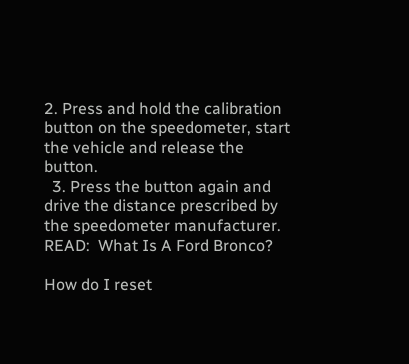2. Press and hold the calibration button on the speedometer, start the vehicle and release the button.
  3. Press the button again and drive the distance prescribed by the speedometer manufacturer.
READ:  What Is A Ford Bronco?

How do I reset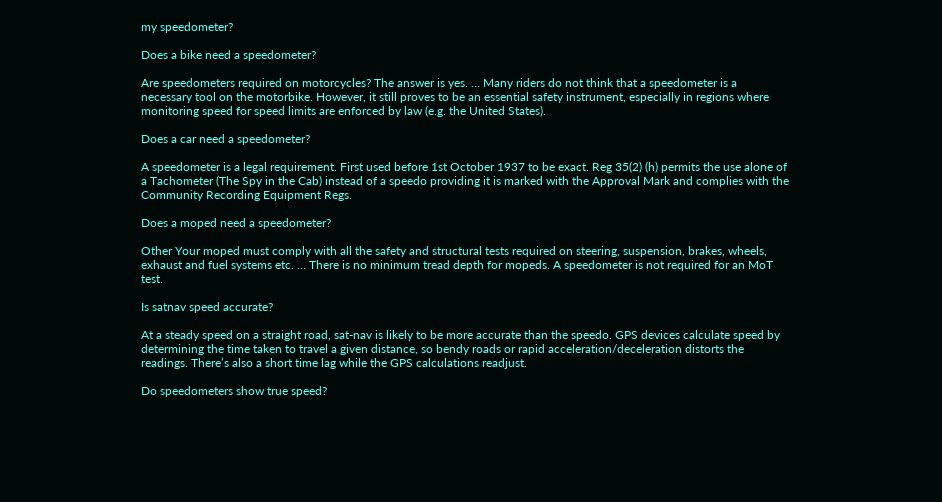my speedometer?

Does a bike need a speedometer?

Are speedometers required on motorcycles? The answer is yes. … Many riders do not think that a speedometer is a necessary tool on the motorbike. However, it still proves to be an essential safety instrument, especially in regions where monitoring speed for speed limits are enforced by law (e.g. the United States).

Does a car need a speedometer?

A speedometer is a legal requirement. First used before 1st October 1937 to be exact. Reg 35(2) (h) permits the use alone of a Tachometer (The Spy in the Cab) instead of a speedo providing it is marked with the Approval Mark and complies with the Community Recording Equipment Regs.

Does a moped need a speedometer?

Other Your moped must comply with all the safety and structural tests required on steering, suspension, brakes, wheels, exhaust and fuel systems etc. … There is no minimum tread depth for mopeds. A speedometer is not required for an MoT test.

Is satnav speed accurate?

At a steady speed on a straight road, sat-nav is likely to be more accurate than the speedo. GPS devices calculate speed by determining the time taken to travel a given distance, so bendy roads or rapid acceleration/deceleration distorts the readings. There’s also a short time lag while the GPS calculations readjust.

Do speedometers show true speed?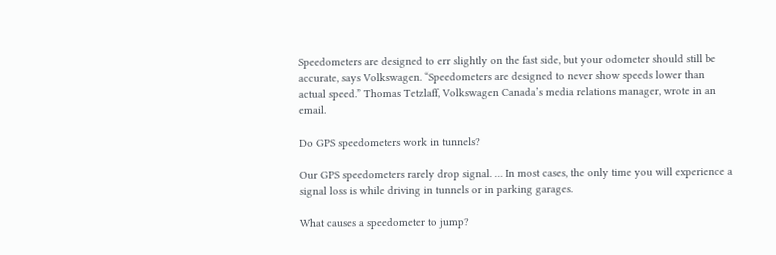Speedometers are designed to err slightly on the fast side, but your odometer should still be accurate, says Volkswagen. “Speedometers are designed to never show speeds lower than actual speed.” Thomas Tetzlaff, Volkswagen Canada’s media relations manager, wrote in an email.

Do GPS speedometers work in tunnels?

Our GPS speedometers rarely drop signal. … In most cases, the only time you will experience a signal loss is while driving in tunnels or in parking garages.

What causes a speedometer to jump?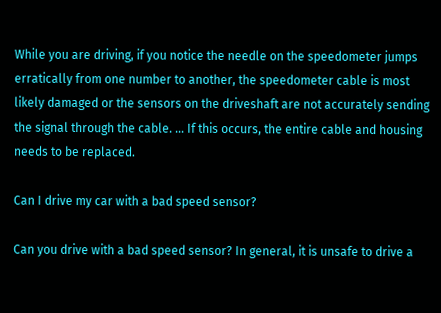While you are driving, if you notice the needle on the speedometer jumps erratically from one number to another, the speedometer cable is most likely damaged or the sensors on the driveshaft are not accurately sending the signal through the cable. … If this occurs, the entire cable and housing needs to be replaced.

Can I drive my car with a bad speed sensor?

Can you drive with a bad speed sensor? In general, it is unsafe to drive a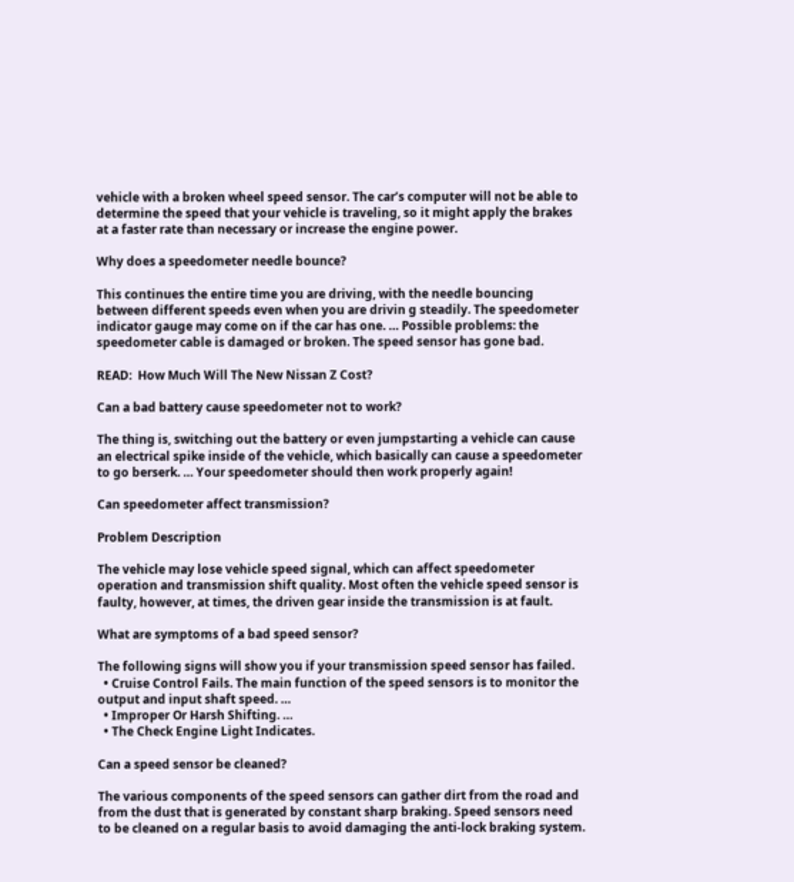vehicle with a broken wheel speed sensor. The car’s computer will not be able to determine the speed that your vehicle is traveling, so it might apply the brakes at a faster rate than necessary or increase the engine power.

Why does a speedometer needle bounce?

This continues the entire time you are driving, with the needle bouncing between different speeds even when you are drivin g steadily. The speedometer indicator gauge may come on if the car has one. … Possible problems: the speedometer cable is damaged or broken. The speed sensor has gone bad.

READ:  How Much Will The New Nissan Z Cost?

Can a bad battery cause speedometer not to work?

The thing is, switching out the battery or even jumpstarting a vehicle can cause an electrical spike inside of the vehicle, which basically can cause a speedometer to go berserk. … Your speedometer should then work properly again!

Can speedometer affect transmission?

Problem Description

The vehicle may lose vehicle speed signal, which can affect speedometer operation and transmission shift quality. Most often the vehicle speed sensor is faulty, however, at times, the driven gear inside the transmission is at fault.

What are symptoms of a bad speed sensor?

The following signs will show you if your transmission speed sensor has failed.
  • Cruise Control Fails. The main function of the speed sensors is to monitor the output and input shaft speed. …
  • Improper Or Harsh Shifting. …
  • The Check Engine Light Indicates.

Can a speed sensor be cleaned?

The various components of the speed sensors can gather dirt from the road and from the dust that is generated by constant sharp braking. Speed sensors need to be cleaned on a regular basis to avoid damaging the anti-lock braking system.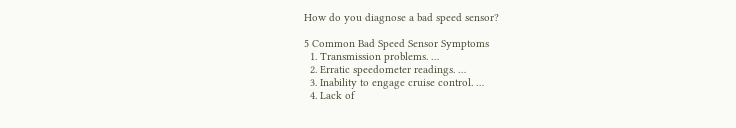How do you diagnose a bad speed sensor?

5 Common Bad Speed Sensor Symptoms
  1. Transmission problems. …
  2. Erratic speedometer readings. …
  3. Inability to engage cruise control. …
  4. Lack of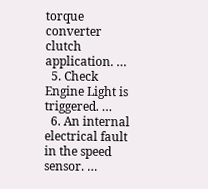torque converter clutch application. …
  5. Check Engine Light is triggered. …
  6. An internal electrical fault in the speed sensor. …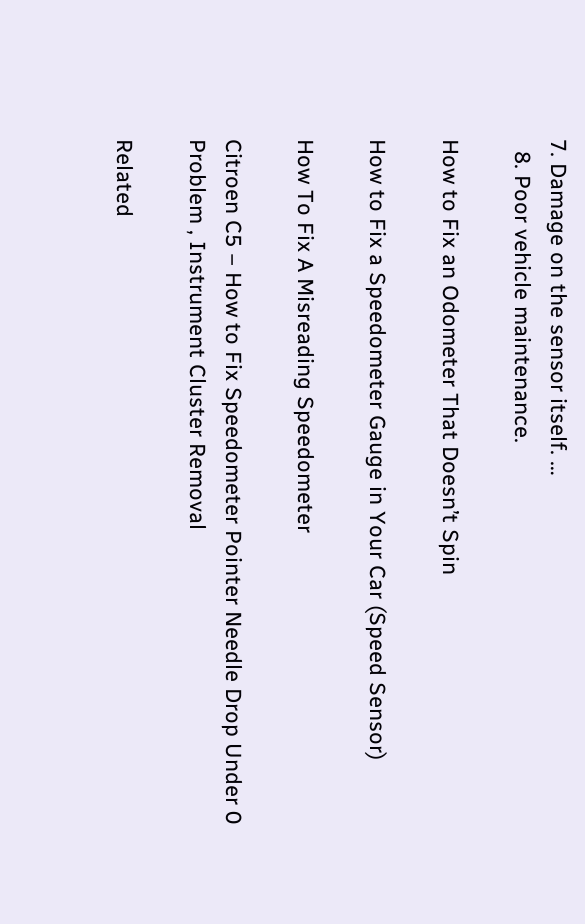7. Damage on the sensor itself. …
  8. Poor vehicle maintenance.

How to Fix an Odometer That Doesn’t Spin

How to Fix a Speedometer Gauge in Your Car (Speed Sensor)

How To Fix A Misreading Speedometer

Citroen C5 – How to Fix Speedometer Pointer Needle Drop Under 0 Problem , Instrument Cluster Removal

Related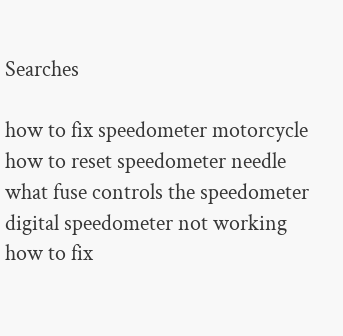Searches

how to fix speedometer motorcycle
how to reset speedometer needle
what fuse controls the speedometer
digital speedometer not working
how to fix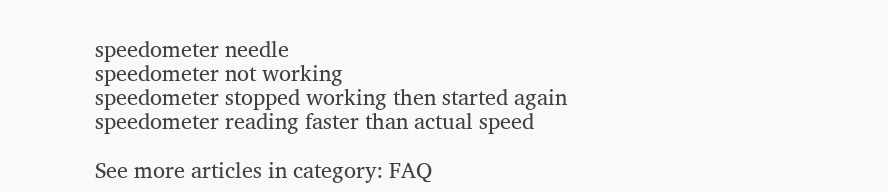speedometer needle
speedometer not working
speedometer stopped working then started again
speedometer reading faster than actual speed

See more articles in category: FAQ